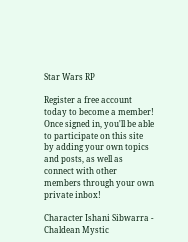Star Wars RP

Register a free account today to become a member! Once signed in, you'll be able to participate on this site by adding your own topics and posts, as well as connect with other members through your own private inbox!

Character Ishani Sibwarra - Chaldean Mystic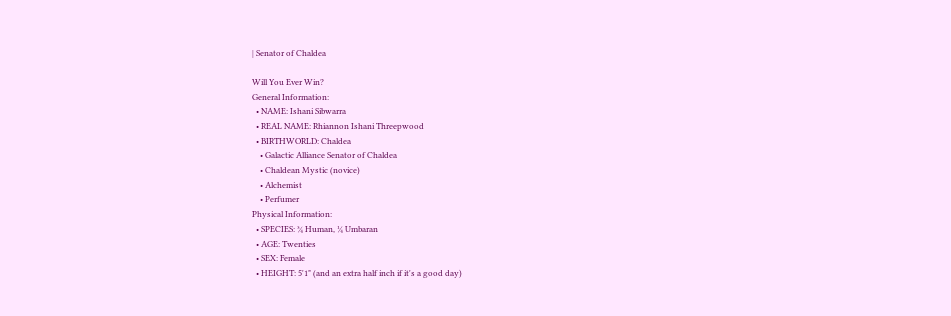| Senator of Chaldea

Will You Ever Win?
General Information:
  • NAME: Ishani Sibwarra
  • REAL NAME: Rhiannon Ishani Threepwood
  • BIRTHWORLD: Chaldea
    • Galactic Alliance Senator of Chaldea
    • Chaldean Mystic (novice)
    • Alchemist
    • Perfumer
Physical Information:
  • SPECIES: ¾ Human, ¼ Umbaran
  • AGE: Twenties
  • SEX: Female
  • HEIGHT: 5'1" (and an extra half inch if it's a good day)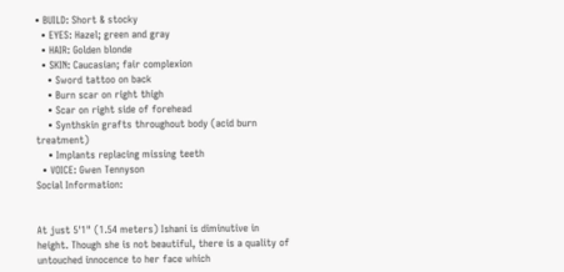• BUILD: Short & stocky
  • EYES: Hazel; green and gray
  • HAIR: Golden blonde
  • SKIN: Caucasian; fair complexion
    • Sword tattoo on back
    • Burn scar on right thigh
    • Scar on right side of forehead
    • Synthskin grafts throughout body (acid burn treatment)
    • Implants replacing missing teeth
  • VOICE: Gwen Tennyson
Social Information:


At just 5'1" (1.54 meters) Ishani is diminutive in height. Though she is not beautiful, there is a quality of untouched innocence to her face which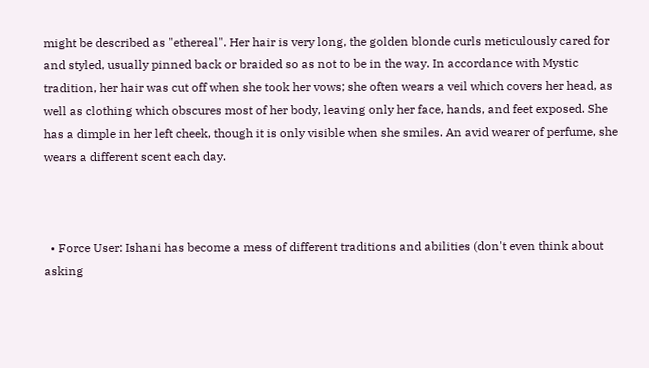might be described as "ethereal". Her hair is very long, the golden blonde curls meticulously cared for and styled, usually pinned back or braided so as not to be in the way. In accordance with Mystic tradition, her hair was cut off when she took her vows; she often wears a veil which covers her head, as well as clothing which obscures most of her body, leaving only her face, hands, and feet exposed. She has a dimple in her left cheek, though it is only visible when she smiles. An avid wearer of perfume, she wears a different scent each day.



  • Force User: Ishani has become a mess of different traditions and abilities (don't even think about asking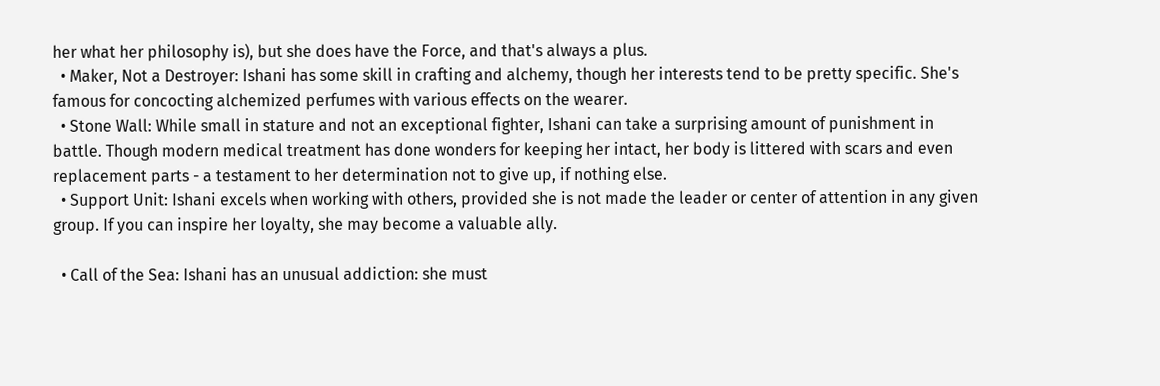her what her philosophy is), but she does have the Force, and that's always a plus.
  • Maker, Not a Destroyer: Ishani has some skill in crafting and alchemy, though her interests tend to be pretty specific. She's famous for concocting alchemized perfumes with various effects on the wearer.
  • Stone Wall: While small in stature and not an exceptional fighter, Ishani can take a surprising amount of punishment in battle. Though modern medical treatment has done wonders for keeping her intact, her body is littered with scars and even replacement parts - a testament to her determination not to give up, if nothing else.
  • Support Unit: Ishani excels when working with others, provided she is not made the leader or center of attention in any given group. If you can inspire her loyalty, she may become a valuable ally.

  • Call of the Sea: Ishani has an unusual addiction: she must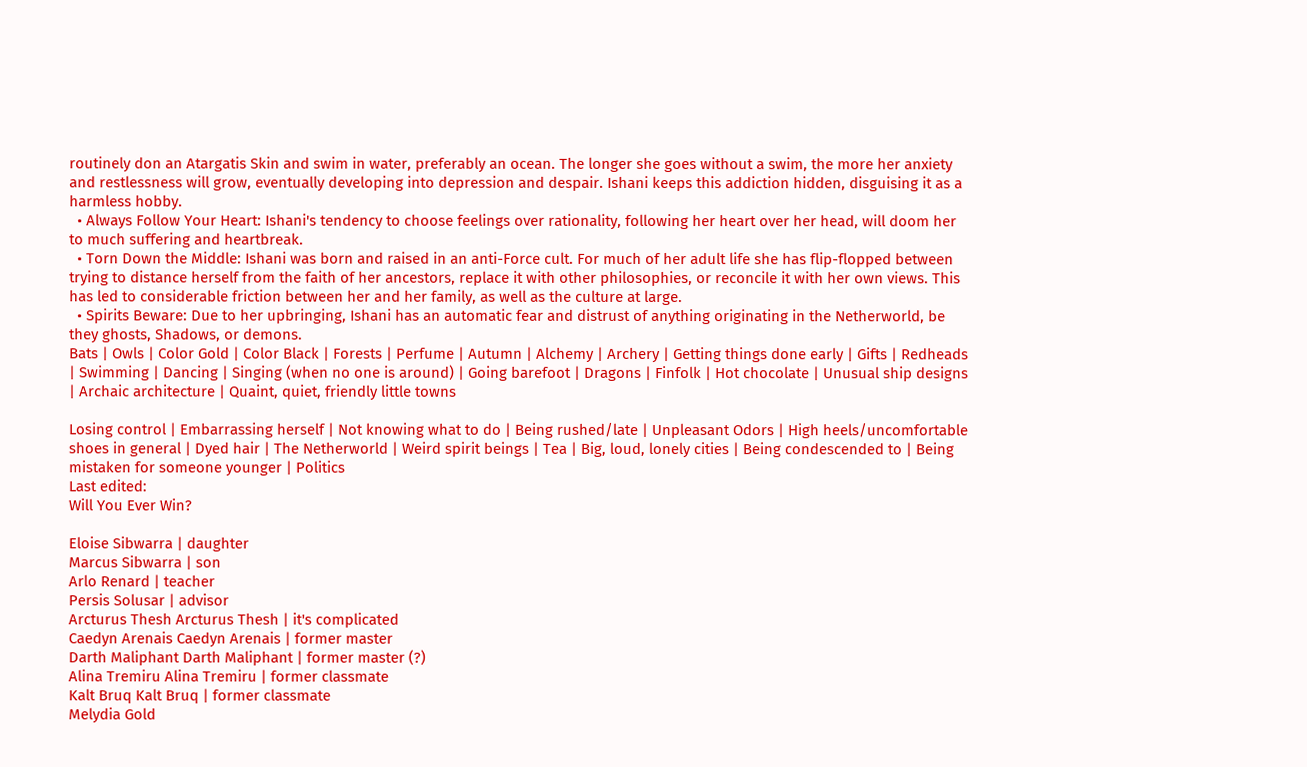routinely don an Atargatis Skin and swim in water, preferably an ocean. The longer she goes without a swim, the more her anxiety and restlessness will grow, eventually developing into depression and despair. Ishani keeps this addiction hidden, disguising it as a harmless hobby.
  • Always Follow Your Heart: Ishani's tendency to choose feelings over rationality, following her heart over her head, will doom her to much suffering and heartbreak.
  • Torn Down the Middle: Ishani was born and raised in an anti-Force cult. For much of her adult life she has flip-flopped between trying to distance herself from the faith of her ancestors, replace it with other philosophies, or reconcile it with her own views. This has led to considerable friction between her and her family, as well as the culture at large.
  • Spirits Beware: Due to her upbringing, Ishani has an automatic fear and distrust of anything originating in the Netherworld, be they ghosts, Shadows, or demons.
Bats | Owls | Color Gold | Color Black | Forests | Perfume | Autumn | Alchemy | Archery | Getting things done early | Gifts | Redheads | Swimming | Dancing | Singing (when no one is around) | Going barefoot | Dragons | Finfolk | Hot chocolate | Unusual ship designs | Archaic architecture | Quaint, quiet, friendly little towns

Losing control | Embarrassing herself | Not knowing what to do | Being rushed/late | Unpleasant Odors | High heels/uncomfortable shoes in general | Dyed hair | The Netherworld | Weird spirit beings | Tea | Big, loud, lonely cities | Being condescended to | Being mistaken for someone younger | Politics
Last edited:
Will You Ever Win?

Eloise Sibwarra | daughter
Marcus Sibwarra | son
Arlo Renard | teacher
Persis Solusar | advisor
Arcturus Thesh Arcturus Thesh | it's complicated
Caedyn Arenais Caedyn Arenais | former master
Darth Maliphant Darth Maliphant | former master (?)
Alina Tremiru Alina Tremiru | former classmate
Kalt Bruq Kalt Bruq | former classmate
Melydia Gold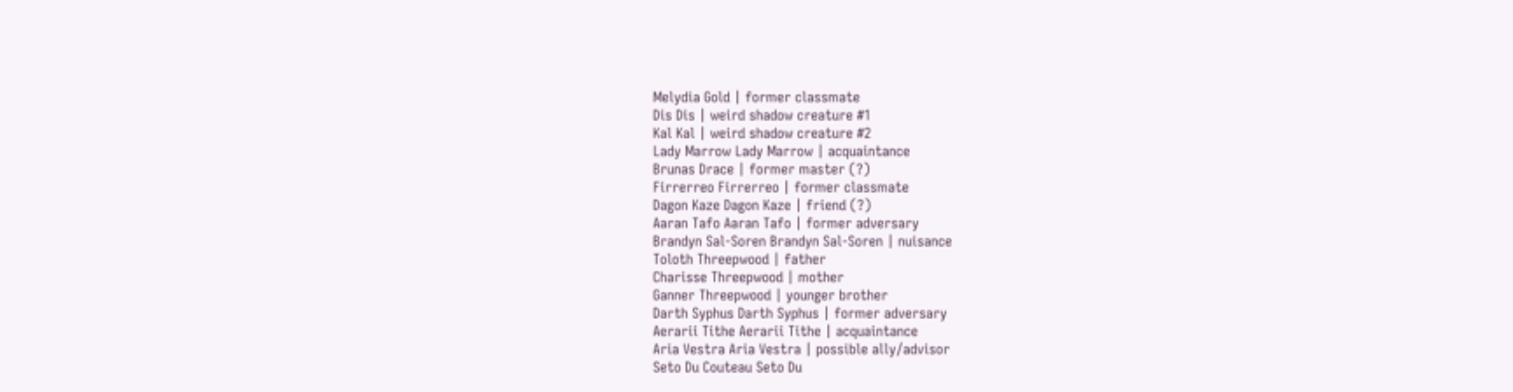Melydia Gold | former classmate
Dis Dis | weird shadow creature #1
Kal Kal | weird shadow creature #2
Lady Marrow Lady Marrow | acquaintance
Brunas Drace | former master (?)
Firrerreo Firrerreo | former classmate
Dagon Kaze Dagon Kaze | friend (?)
Aaran Tafo Aaran Tafo | former adversary
Brandyn Sal-Soren Brandyn Sal-Soren | nuisance
Toloth Threepwood | father
Charisse Threepwood | mother
Ganner Threepwood | younger brother
Darth Syphus Darth Syphus | former adversary
Aerarii Tithe Aerarii Tithe | acquaintance
Aria Vestra Aria Vestra | possible ally/advisor
Seto Du Couteau Seto Du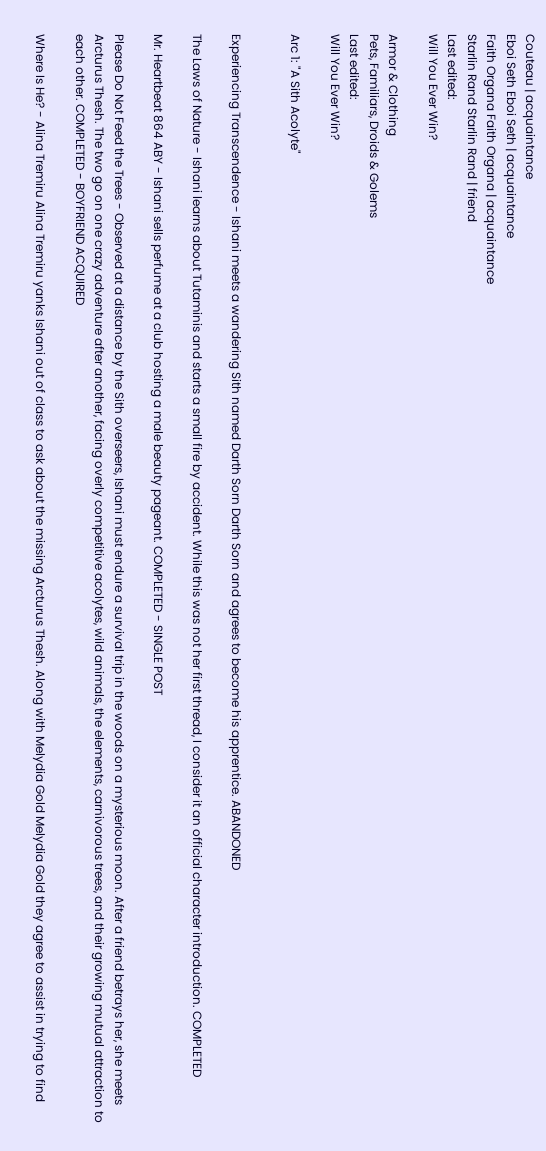Couteau | acquaintance
Eboi Seth Eboi Seth | acquaintance
Faith Organa Faith Organa | acquaintance
Starlin Rand Starlin Rand | friend
Last edited:
Will You Ever Win?

Armor & Clothing
Pets, Familiars, Droids & Golems
Last edited:
Will You Ever Win?

Arc 1: "A Sith Acolyte"


Experiencing Transcendence - Ishani meets a wandering Sith named Darth Sorn Darth Sorn and agrees to become his apprentice. ABANDONED

The Laws of Nature - Ishani learns about Tutaminis and starts a small fire by accident. While this was not her first thread, I consider it an official character introduction. COMPLETED

Mr. Heartbeat 864 ABY - Ishani sells perfume at a club hosting a male beauty pageant. COMPLETED - SINGLE POST

Please Do Not Feed the Trees - Observed at a distance by the Sith overseers, Ishani must endure a survival trip in the woods on a mysterious moon. After a friend betrays her, she meets Arcturus Thesh. The two go on one crazy adventure after another, facing overly competitive acolytes, wild animals, the elements, carnivorous trees, and their growing mutual attraction to each other. COMPLETED - BOYFRIEND ACQUIRED

Where Is He? - Alina Tremiru Alina Tremiru yanks Ishani out of class to ask about the missing Arcturus Thesh. Along with Melydia Gold Melydia Gold they agree to assist in trying to find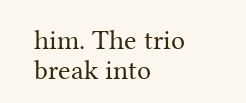him. The trio break into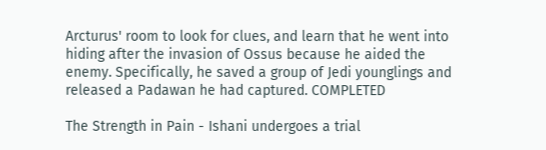Arcturus' room to look for clues, and learn that he went into hiding after the invasion of Ossus because he aided the enemy. Specifically, he saved a group of Jedi younglings and released a Padawan he had captured. COMPLETED

The Strength in Pain - Ishani undergoes a trial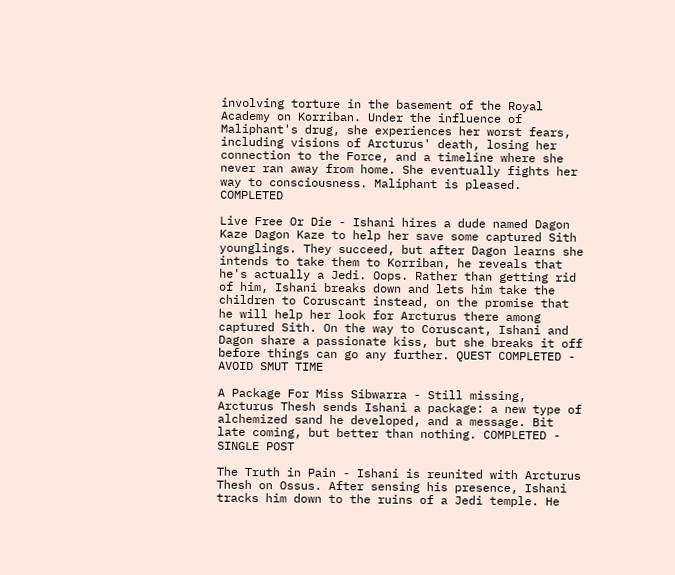involving torture in the basement of the Royal Academy on Korriban. Under the influence of Maliphant's drug, she experiences her worst fears, including visions of Arcturus' death, losing her connection to the Force, and a timeline where she never ran away from home. She eventually fights her way to consciousness. Maliphant is pleased. COMPLETED

Live Free Or Die - Ishani hires a dude named Dagon Kaze Dagon Kaze to help her save some captured Sith younglings. They succeed, but after Dagon learns she intends to take them to Korriban, he reveals that he's actually a Jedi. Oops. Rather than getting rid of him, Ishani breaks down and lets him take the children to Coruscant instead, on the promise that he will help her look for Arcturus there among captured Sith. On the way to Coruscant, Ishani and Dagon share a passionate kiss, but she breaks it off before things can go any further. QUEST COMPLETED - AVOID SMUT TIME

A Package For Miss Sibwarra - Still missing, Arcturus Thesh sends Ishani a package: a new type of alchemized sand he developed, and a message. Bit late coming, but better than nothing. COMPLETED - SINGLE POST

The Truth in Pain - Ishani is reunited with Arcturus Thesh on Ossus. After sensing his presence, Ishani tracks him down to the ruins of a Jedi temple. He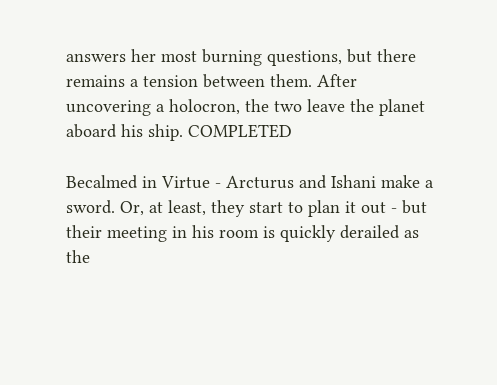answers her most burning questions, but there remains a tension between them. After uncovering a holocron, the two leave the planet aboard his ship. COMPLETED

Becalmed in Virtue - Arcturus and Ishani make a sword. Or, at least, they start to plan it out - but their meeting in his room is quickly derailed as the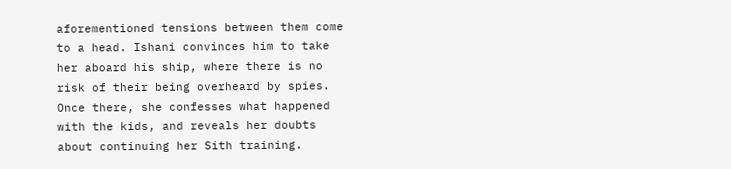aforementioned tensions between them come to a head. Ishani convinces him to take her aboard his ship, where there is no risk of their being overheard by spies. Once there, she confesses what happened with the kids, and reveals her doubts about continuing her Sith training.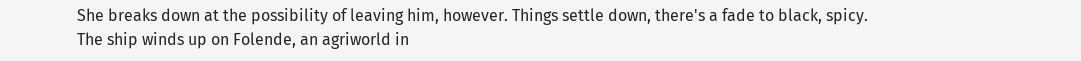She breaks down at the possibility of leaving him, however. Things settle down, there's a fade to black, spicy. The ship winds up on Folende, an agriworld in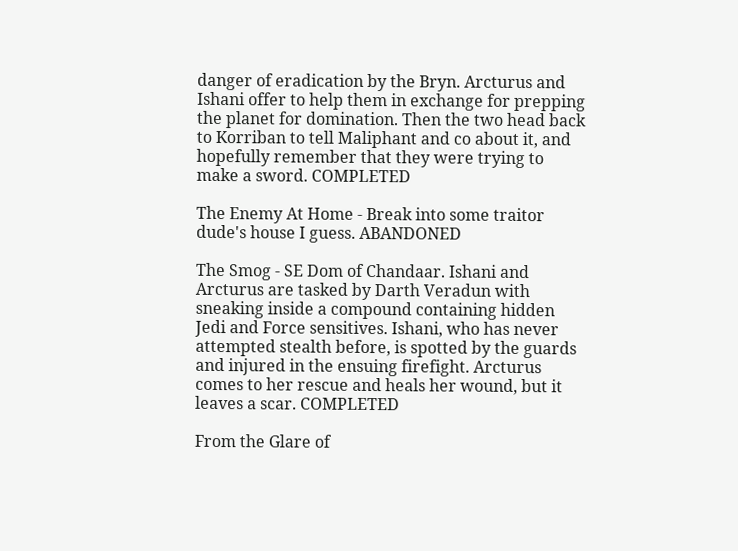danger of eradication by the Bryn. Arcturus and Ishani offer to help them in exchange for prepping the planet for domination. Then the two head back to Korriban to tell Maliphant and co about it, and hopefully remember that they were trying to make a sword. COMPLETED

The Enemy At Home - Break into some traitor dude's house I guess. ABANDONED

The Smog - SE Dom of Chandaar. Ishani and Arcturus are tasked by Darth Veradun with sneaking inside a compound containing hidden Jedi and Force sensitives. Ishani, who has never attempted stealth before, is spotted by the guards and injured in the ensuing firefight. Arcturus comes to her rescue and heals her wound, but it leaves a scar. COMPLETED

From the Glare of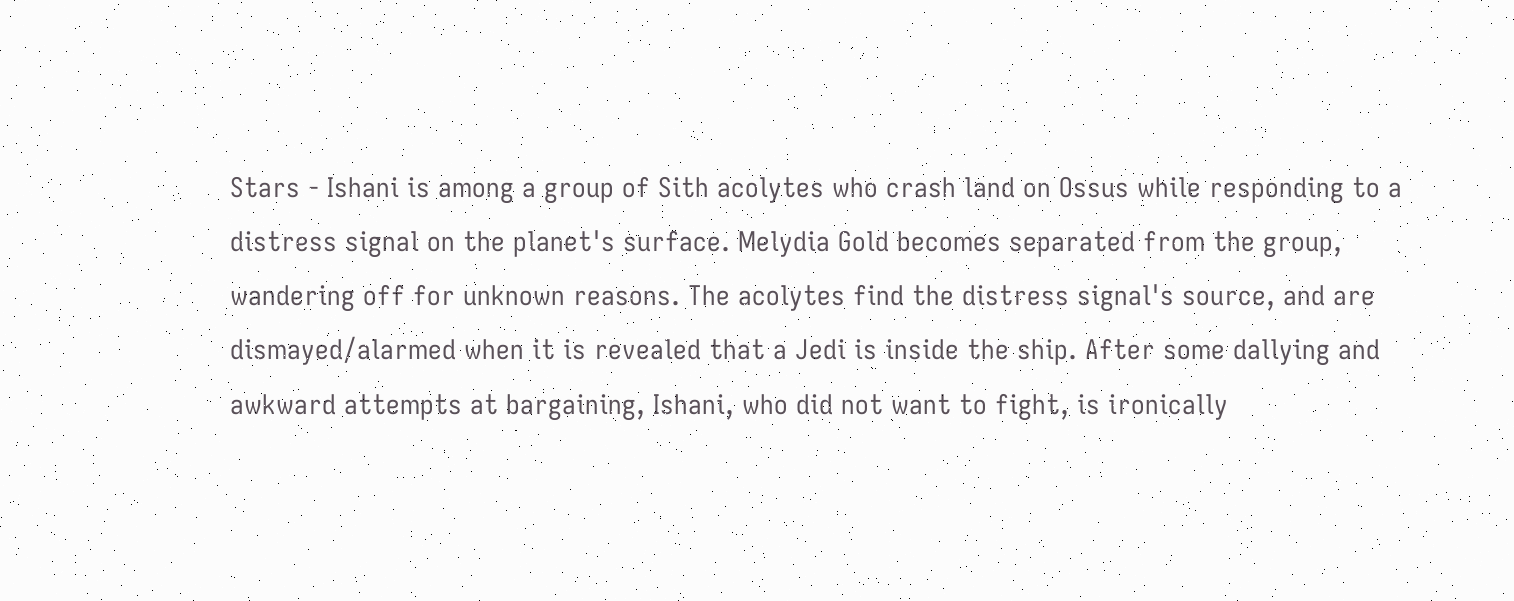Stars - Ishani is among a group of Sith acolytes who crash land on Ossus while responding to a distress signal on the planet's surface. Melydia Gold becomes separated from the group, wandering off for unknown reasons. The acolytes find the distress signal's source, and are dismayed/alarmed when it is revealed that a Jedi is inside the ship. After some dallying and awkward attempts at bargaining, Ishani, who did not want to fight, is ironically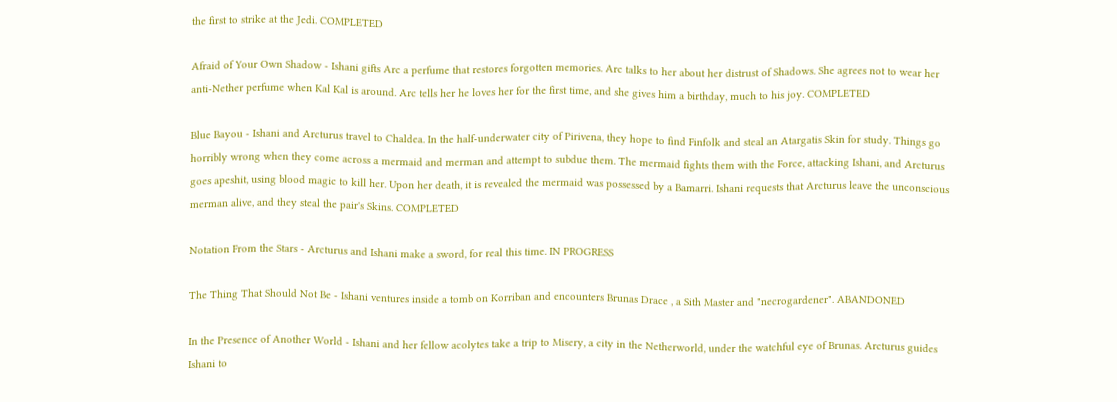the first to strike at the Jedi. COMPLETED

Afraid of Your Own Shadow - Ishani gifts Arc a perfume that restores forgotten memories. Arc talks to her about her distrust of Shadows. She agrees not to wear her anti-Nether perfume when Kal Kal is around. Arc tells her he loves her for the first time, and she gives him a birthday, much to his joy. COMPLETED

Blue Bayou - Ishani and Arcturus travel to Chaldea. In the half-underwater city of Pirivena, they hope to find Finfolk and steal an Atargatis Skin for study. Things go horribly wrong when they come across a mermaid and merman and attempt to subdue them. The mermaid fights them with the Force, attacking Ishani, and Arcturus goes apeshit, using blood magic to kill her. Upon her death, it is revealed the mermaid was possessed by a Bamarri. Ishani requests that Arcturus leave the unconscious merman alive, and they steal the pair's Skins. COMPLETED

Notation From the Stars - Arcturus and Ishani make a sword, for real this time. IN PROGRESS

The Thing That Should Not Be - Ishani ventures inside a tomb on Korriban and encounters Brunas Drace , a Sith Master and "necrogardener". ABANDONED

In the Presence of Another World - Ishani and her fellow acolytes take a trip to Misery, a city in the Netherworld, under the watchful eye of Brunas. Arcturus guides Ishani to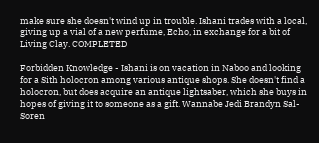make sure she doesn't wind up in trouble. Ishani trades with a local, giving up a vial of a new perfume, Echo, in exchange for a bit of Living Clay. COMPLETED

Forbidden Knowledge - Ishani is on vacation in Naboo and looking for a Sith holocron among various antique shops. She doesn't find a holocron, but does acquire an antique lightsaber, which she buys in hopes of giving it to someone as a gift. Wannabe Jedi Brandyn Sal-Soren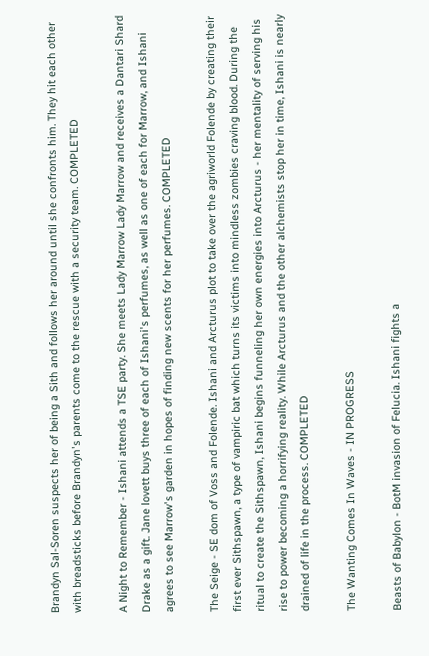Brandyn Sal-Soren suspects her of being a Sith and follows her around until she confronts him. They hit each other with breadsticks before Brandyn's parents come to the rescue with a security team. COMPLETED

A Night to Remember - Ishani attends a TSE party. She meets Lady Marrow Lady Marrow and receives a Dantari Shard Drake as a gift. Jane lovett buys three of each of Ishani's perfumes, as well as one of each for Marrow, and Ishani agrees to see Marrow's garden in hopes of finding new scents for her perfumes. COMPLETED

The Seige - SE dom of Voss and Folende. Ishani and Arcturus plot to take over the agriworld Folende by creating their first ever Sithspawn, a type of vampiric bat which turns its victims into mindless zombies craving blood. During the ritual to create the Sithspawn, Ishani begins funneling her own energies into Arcturus - her mentality of serving his rise to power becoming a horrifying reality. While Arcturus and the other alchemists stop her in time, Ishani is nearly drained of life in the process. COMPLETED

The Wanting Comes In Waves - IN PROGRESS

Beasts of Babylon - BotM invasion of Felucia. Ishani fights a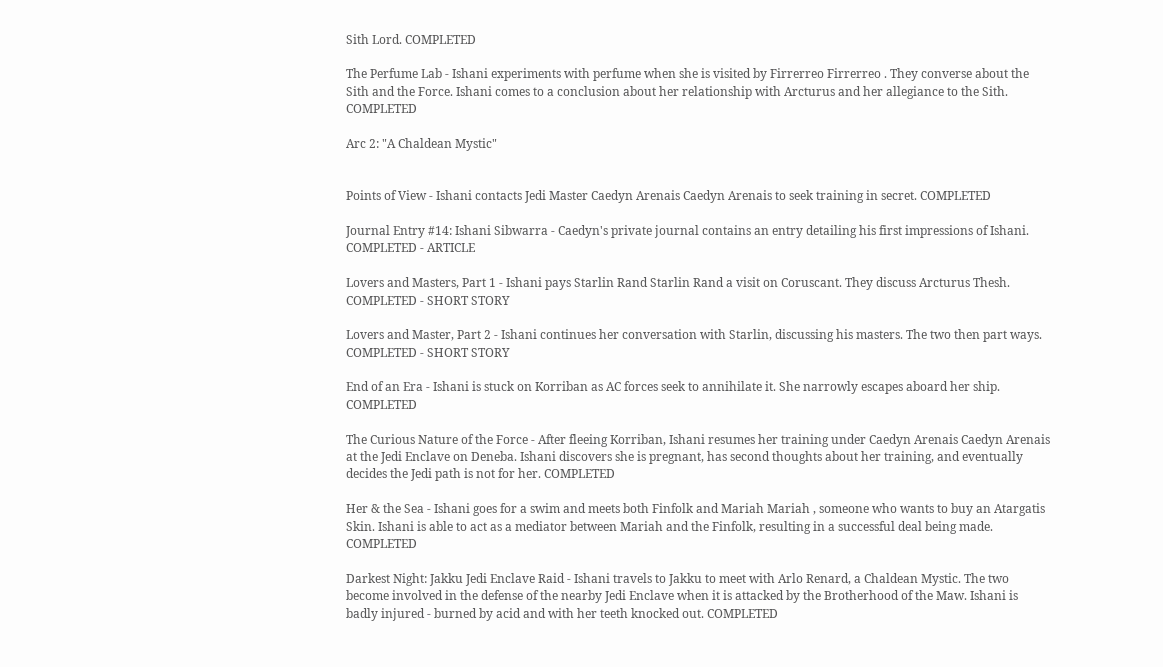Sith Lord. COMPLETED

The Perfume Lab - Ishani experiments with perfume when she is visited by Firrerreo Firrerreo . They converse about the Sith and the Force. Ishani comes to a conclusion about her relationship with Arcturus and her allegiance to the Sith. COMPLETED

Arc 2: "A Chaldean Mystic"


Points of View - Ishani contacts Jedi Master Caedyn Arenais Caedyn Arenais to seek training in secret. COMPLETED

Journal Entry #14: Ishani Sibwarra - Caedyn's private journal contains an entry detailing his first impressions of Ishani. COMPLETED - ARTICLE

Lovers and Masters, Part 1 - Ishani pays Starlin Rand Starlin Rand a visit on Coruscant. They discuss Arcturus Thesh. COMPLETED - SHORT STORY

Lovers and Master, Part 2 - Ishani continues her conversation with Starlin, discussing his masters. The two then part ways. COMPLETED - SHORT STORY

End of an Era - Ishani is stuck on Korriban as AC forces seek to annihilate it. She narrowly escapes aboard her ship. COMPLETED

The Curious Nature of the Force - After fleeing Korriban, Ishani resumes her training under Caedyn Arenais Caedyn Arenais at the Jedi Enclave on Deneba. Ishani discovers she is pregnant, has second thoughts about her training, and eventually decides the Jedi path is not for her. COMPLETED

Her & the Sea - Ishani goes for a swim and meets both Finfolk and Mariah Mariah , someone who wants to buy an Atargatis Skin. Ishani is able to act as a mediator between Mariah and the Finfolk, resulting in a successful deal being made. COMPLETED

Darkest Night: Jakku Jedi Enclave Raid - Ishani travels to Jakku to meet with Arlo Renard, a Chaldean Mystic. The two become involved in the defense of the nearby Jedi Enclave when it is attacked by the Brotherhood of the Maw. Ishani is badly injured - burned by acid and with her teeth knocked out. COMPLETED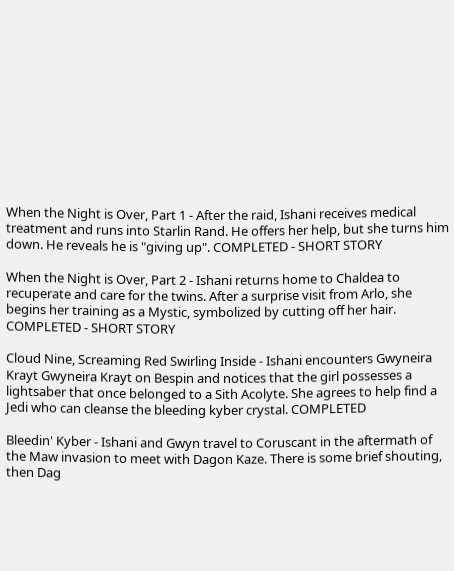When the Night is Over, Part 1 - After the raid, Ishani receives medical treatment and runs into Starlin Rand. He offers her help, but she turns him down. He reveals he is "giving up". COMPLETED - SHORT STORY

When the Night is Over, Part 2 - Ishani returns home to Chaldea to recuperate and care for the twins. After a surprise visit from Arlo, she begins her training as a Mystic, symbolized by cutting off her hair. COMPLETED - SHORT STORY

Cloud Nine, Screaming Red Swirling Inside - Ishani encounters Gwyneira Krayt Gwyneira Krayt on Bespin and notices that the girl possesses a lightsaber that once belonged to a Sith Acolyte. She agrees to help find a Jedi who can cleanse the bleeding kyber crystal. COMPLETED

Bleedin' Kyber - Ishani and Gwyn travel to Coruscant in the aftermath of the Maw invasion to meet with Dagon Kaze. There is some brief shouting, then Dag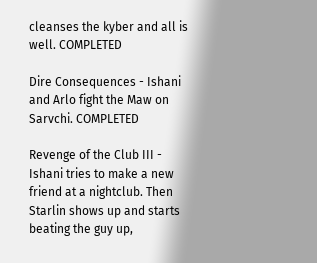cleanses the kyber and all is well. COMPLETED

Dire Consequences - Ishani and Arlo fight the Maw on Sarvchi. COMPLETED

Revenge of the Club III - Ishani tries to make a new friend at a nightclub. Then Starlin shows up and starts beating the guy up,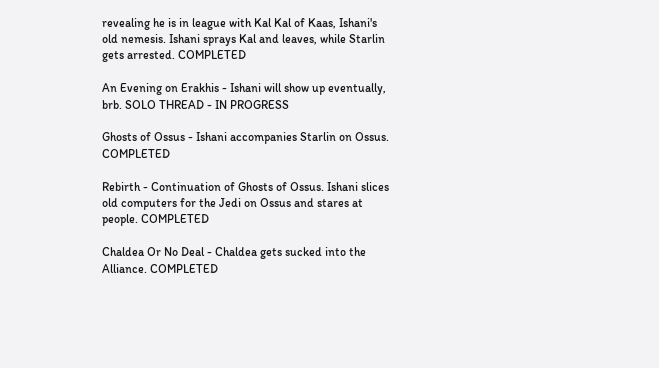revealing he is in league with Kal Kal of Kaas, Ishani's old nemesis. Ishani sprays Kal and leaves, while Starlin gets arrested. COMPLETED

An Evening on Erakhis - Ishani will show up eventually, brb. SOLO THREAD - IN PROGRESS

Ghosts of Ossus - Ishani accompanies Starlin on Ossus. COMPLETED

Rebirth - Continuation of Ghosts of Ossus. Ishani slices old computers for the Jedi on Ossus and stares at people. COMPLETED

Chaldea Or No Deal - Chaldea gets sucked into the Alliance. COMPLETED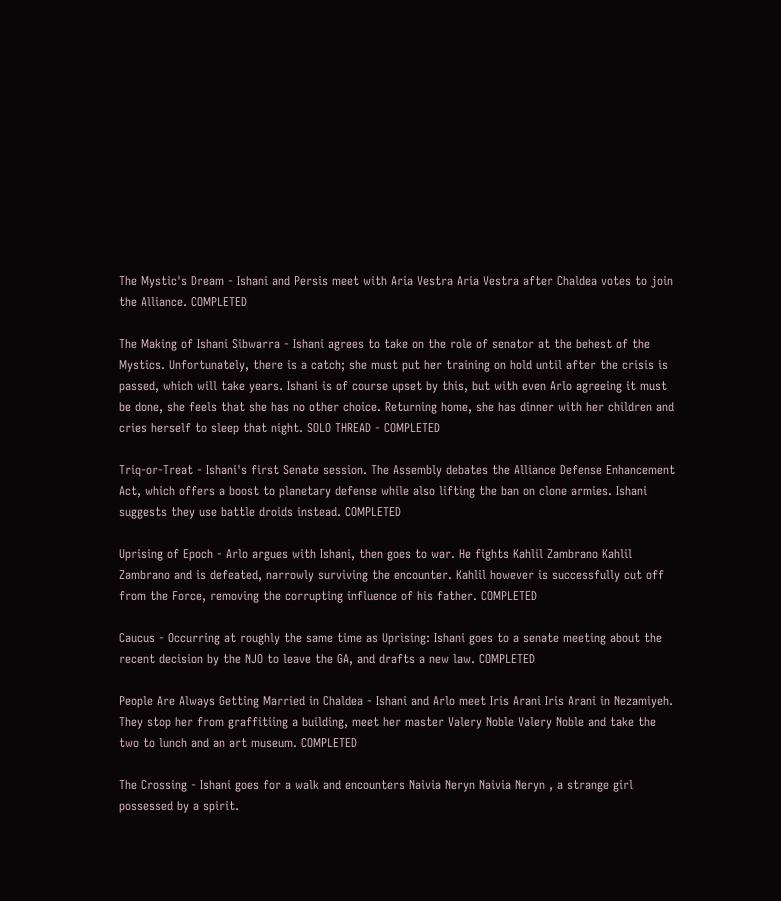The Mystic's Dream - Ishani and Persis meet with Aria Vestra Aria Vestra after Chaldea votes to join the Alliance. COMPLETED

The Making of Ishani Sibwarra - Ishani agrees to take on the role of senator at the behest of the Mystics. Unfortunately, there is a catch; she must put her training on hold until after the crisis is passed, which will take years. Ishani is of course upset by this, but with even Arlo agreeing it must be done, she feels that she has no other choice. Returning home, she has dinner with her children and cries herself to sleep that night. SOLO THREAD - COMPLETED

Triq-or-Treat - Ishani's first Senate session. The Assembly debates the Alliance Defense Enhancement Act, which offers a boost to planetary defense while also lifting the ban on clone armies. Ishani suggests they use battle droids instead. COMPLETED

Uprising of Epoch - Arlo argues with Ishani, then goes to war. He fights Kahlil Zambrano Kahlil Zambrano and is defeated, narrowly surviving the encounter. Kahlil however is successfully cut off from the Force, removing the corrupting influence of his father. COMPLETED

Caucus - Occurring at roughly the same time as Uprising: Ishani goes to a senate meeting about the recent decision by the NJO to leave the GA, and drafts a new law. COMPLETED

People Are Always Getting Married in Chaldea - Ishani and Arlo meet Iris Arani Iris Arani in Nezamiyeh. They stop her from graffitiing a building, meet her master Valery Noble Valery Noble and take the two to lunch and an art museum. COMPLETED

The Crossing - Ishani goes for a walk and encounters Naivia Neryn Naivia Neryn , a strange girl possessed by a spirit.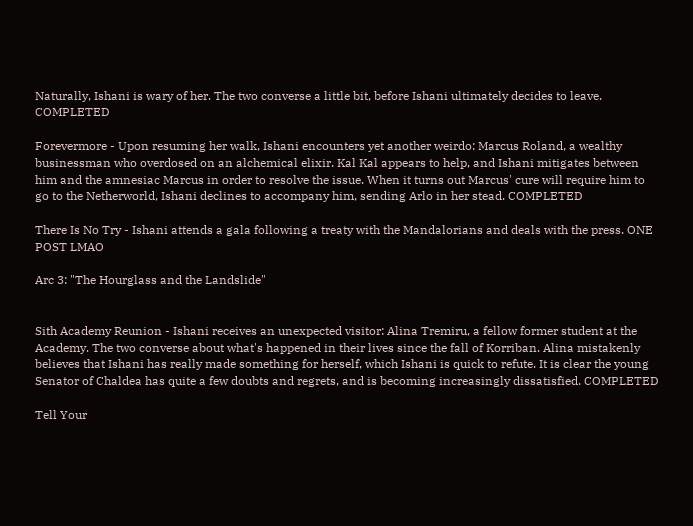Naturally, Ishani is wary of her. The two converse a little bit, before Ishani ultimately decides to leave. COMPLETED

Forevermore - Upon resuming her walk, Ishani encounters yet another weirdo: Marcus Roland, a wealthy businessman who overdosed on an alchemical elixir. Kal Kal appears to help, and Ishani mitigates between him and the amnesiac Marcus in order to resolve the issue. When it turns out Marcus' cure will require him to go to the Netherworld, Ishani declines to accompany him, sending Arlo in her stead. COMPLETED

There Is No Try - Ishani attends a gala following a treaty with the Mandalorians and deals with the press. ONE POST LMAO

Arc 3: "The Hourglass and the Landslide"


Sith Academy Reunion - Ishani receives an unexpected visitor: Alina Tremiru, a fellow former student at the Academy. The two converse about what's happened in their lives since the fall of Korriban. Alina mistakenly believes that Ishani has really made something for herself, which Ishani is quick to refute. It is clear the young Senator of Chaldea has quite a few doubts and regrets, and is becoming increasingly dissatisfied. COMPLETED

Tell Your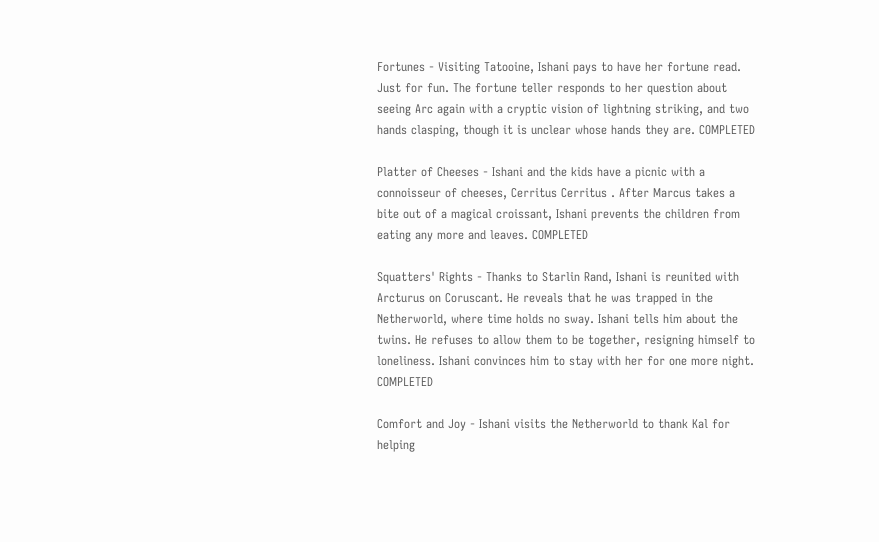Fortunes - Visiting Tatooine, Ishani pays to have her fortune read. Just for fun. The fortune teller responds to her question about seeing Arc again with a cryptic vision of lightning striking, and two hands clasping, though it is unclear whose hands they are. COMPLETED

Platter of Cheeses - Ishani and the kids have a picnic with a connoisseur of cheeses, Cerritus Cerritus . After Marcus takes a bite out of a magical croissant, Ishani prevents the children from eating any more and leaves. COMPLETED

Squatters' Rights - Thanks to Starlin Rand, Ishani is reunited with Arcturus on Coruscant. He reveals that he was trapped in the Netherworld, where time holds no sway. Ishani tells him about the twins. He refuses to allow them to be together, resigning himself to loneliness. Ishani convinces him to stay with her for one more night. COMPLETED

Comfort and Joy - Ishani visits the Netherworld to thank Kal for helping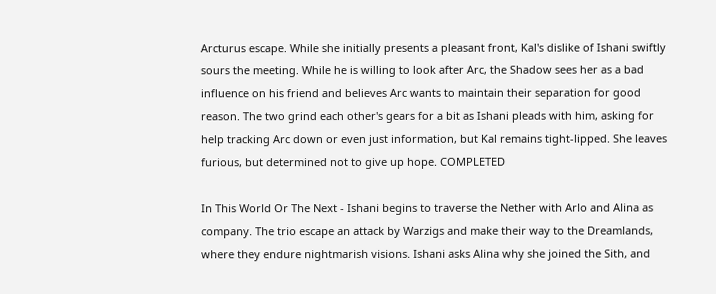Arcturus escape. While she initially presents a pleasant front, Kal's dislike of Ishani swiftly sours the meeting. While he is willing to look after Arc, the Shadow sees her as a bad influence on his friend and believes Arc wants to maintain their separation for good reason. The two grind each other's gears for a bit as Ishani pleads with him, asking for help tracking Arc down or even just information, but Kal remains tight-lipped. She leaves furious, but determined not to give up hope. COMPLETED

In This World Or The Next - Ishani begins to traverse the Nether with Arlo and Alina as company. The trio escape an attack by Warzigs and make their way to the Dreamlands, where they endure nightmarish visions. Ishani asks Alina why she joined the Sith, and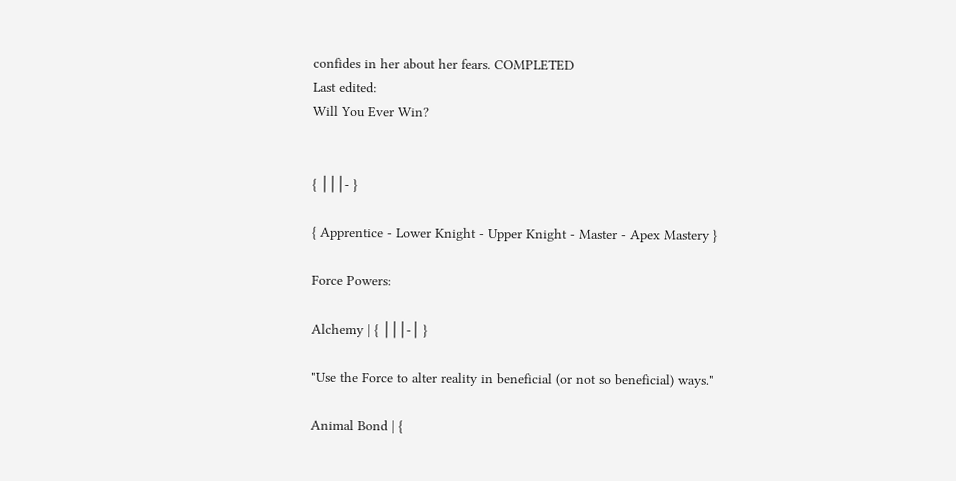confides in her about her fears. COMPLETED
Last edited:
Will You Ever Win?


{ │││- }

{ Apprentice - Lower Knight - Upper Knight - Master - Apex Mastery }

Force Powers:

Alchemy | { │││-│ }

"Use the Force to alter reality in beneficial (or not so beneficial) ways."

Animal Bond | {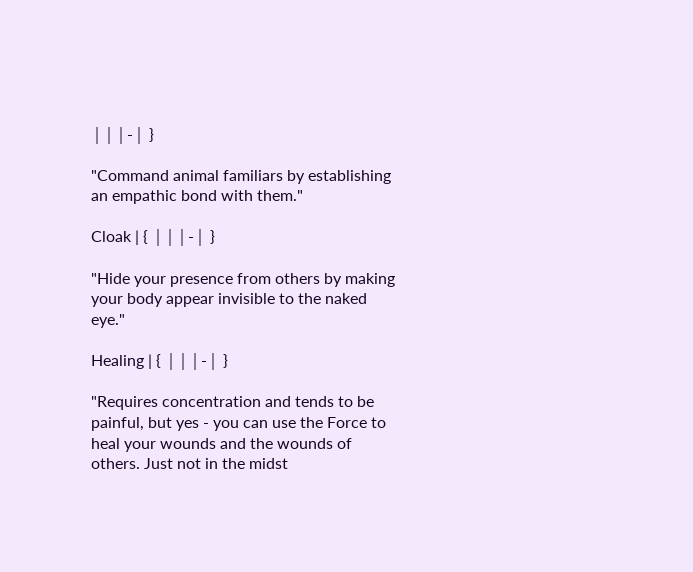│││-│ }

"Command animal familiars by establishing an empathic bond with them."

Cloak | { │││-│ }

"Hide your presence from others by making your body appear invisible to the naked eye."

Healing | { │││-│ }

"Requires concentration and tends to be painful, but yes - you can use the Force to heal your wounds and the wounds of others. Just not in the midst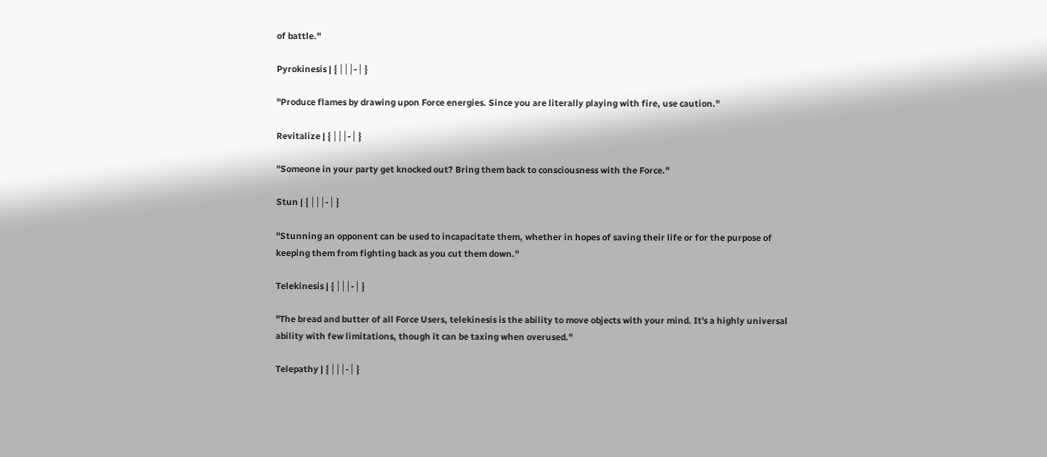of battle."

Pyrokinesis | { │││-│ }

"Produce flames by drawing upon Force energies. Since you are literally playing with fire, use caution."

Revitalize | { │││-│ }

"Someone in your party get knocked out? Bring them back to consciousness with the Force."

Stun | { │││-│ }

"Stunning an opponent can be used to incapacitate them, whether in hopes of saving their life or for the purpose of keeping them from fighting back as you cut them down."

Telekinesis | { │││-│ }

"The bread and butter of all Force Users, telekinesis is the ability to move objects with your mind. It's a highly universal ability with few limitations, though it can be taxing when overused."

Telepathy | { │││-│ }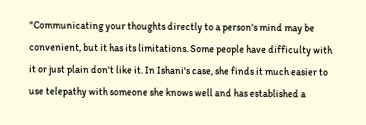"Communicating your thoughts directly to a person's mind may be convenient, but it has its limitations. Some people have difficulty with it or just plain don't like it. In Ishani's case, she finds it much easier to use telepathy with someone she knows well and has established a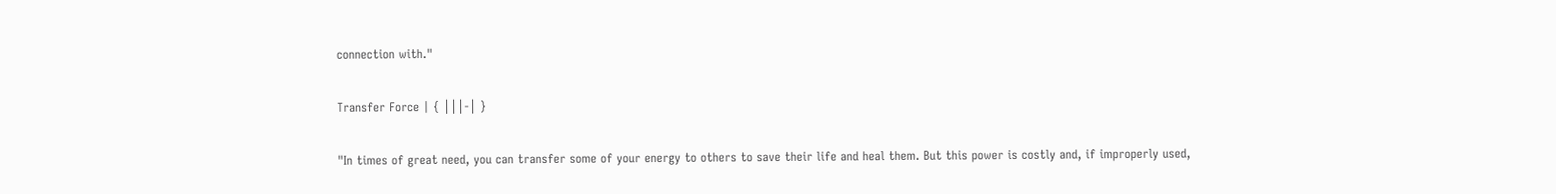connection with."

Transfer Force | { │││-│ }

"In times of great need, you can transfer some of your energy to others to save their life and heal them. But this power is costly and, if improperly used,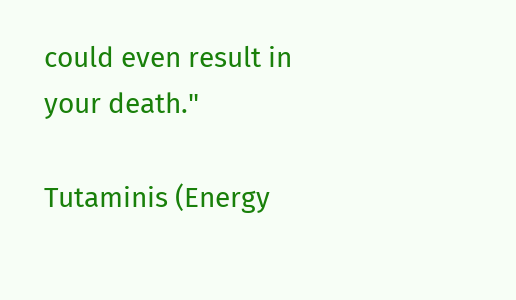could even result in your death."

Tutaminis (Energy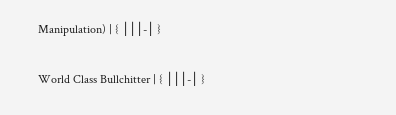Manipulation) | { │││-│ }

World Class Bullchitter | { │││-│ }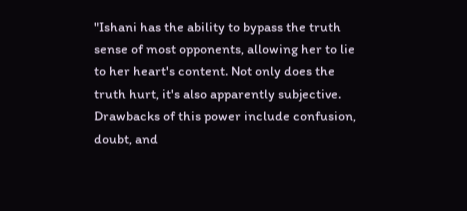"Ishani has the ability to bypass the truth sense of most opponents, allowing her to lie to her heart's content. Not only does the truth hurt, it's also apparently subjective. Drawbacks of this power include confusion, doubt, and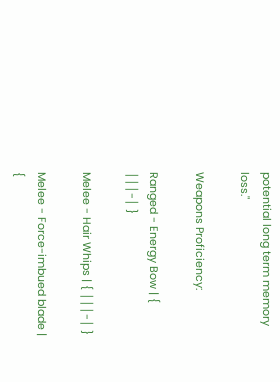potential long term memory loss."

Weapons Proficiency:

Ranged - Energy Bow | { │││-│ }

Melee - Hair Whips | { │││-│ }

Melee - Force-imbued blade | {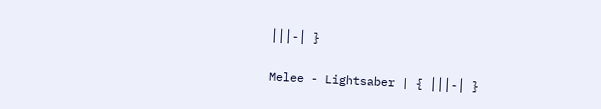│││-│ }

Melee - Lightsaber | { │││-│ }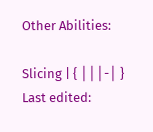Other Abilities:

Slicing | { │││-│ }
Last edited: